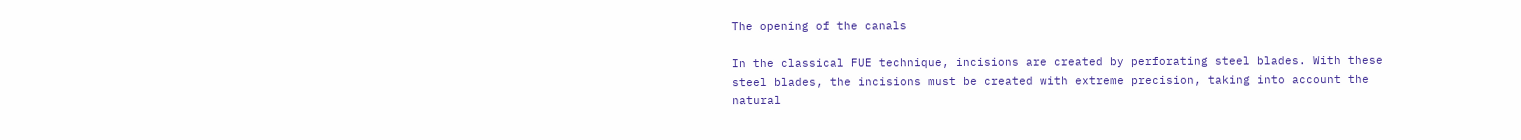The opening of the canals

In the classical FUE technique, incisions are created by perforating steel blades. With these steel blades, the incisions must be created with extreme precision, taking into account the natural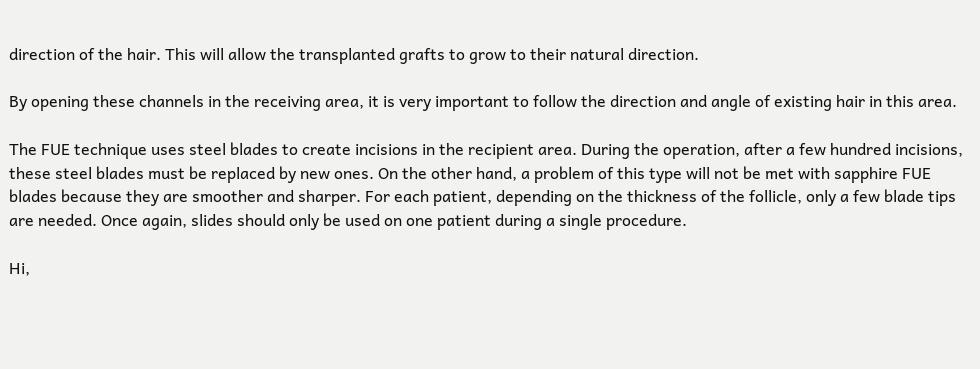direction of the hair. This will allow the transplanted grafts to grow to their natural direction.

By opening these channels in the receiving area, it is very important to follow the direction and angle of existing hair in this area.

The FUE technique uses steel blades to create incisions in the recipient area. During the operation, after a few hundred incisions, these steel blades must be replaced by new ones. On the other hand, a problem of this type will not be met with sapphire FUE blades because they are smoother and sharper. For each patient, depending on the thickness of the follicle, only a few blade tips are needed. Once again, slides should only be used on one patient during a single procedure.

Hi,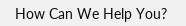How Can We Help You?